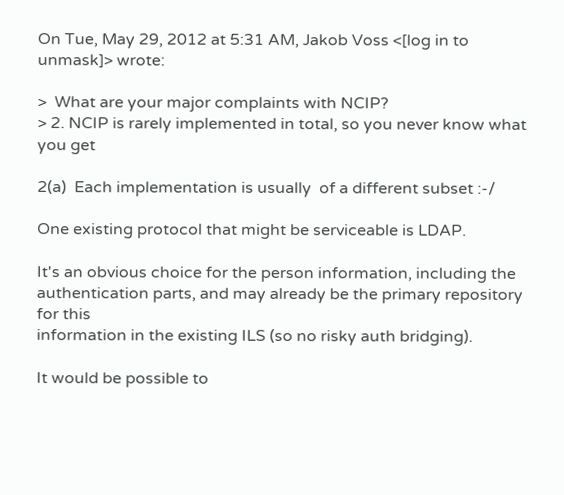On Tue, May 29, 2012 at 5:31 AM, Jakob Voss <[log in to unmask]> wrote:

>  What are your major complaints with NCIP?
> 2. NCIP is rarely implemented in total, so you never know what you get

2(a)  Each implementation is usually  of a different subset :-/

One existing protocol that might be serviceable is LDAP.

It's an obvious choice for the person information, including the
authentication parts, and may already be the primary repository for this
information in the existing ILS (so no risky auth bridging).

It would be possible to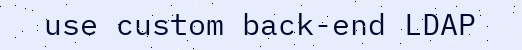use custom back-end LDAP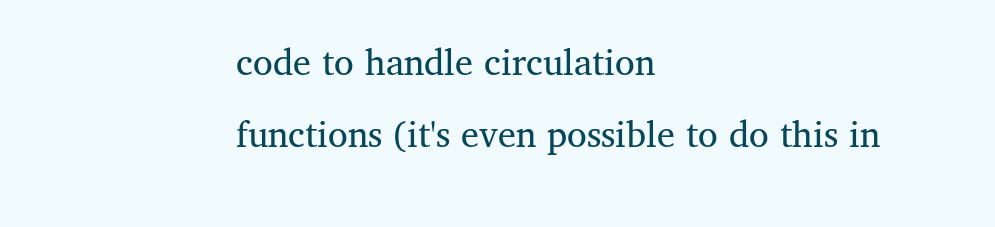code to handle circulation
functions (it's even possible to do this in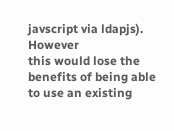javscript via ldapjs).  However
this would lose the benefits of being able to use an existing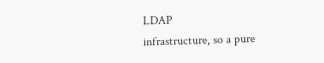LDAP
infrastructure, so a pure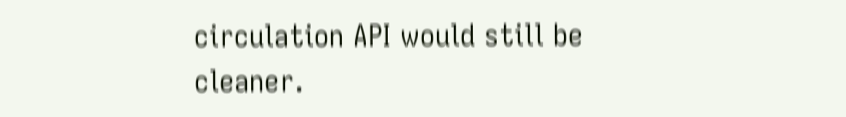circulation API would still be cleaner.